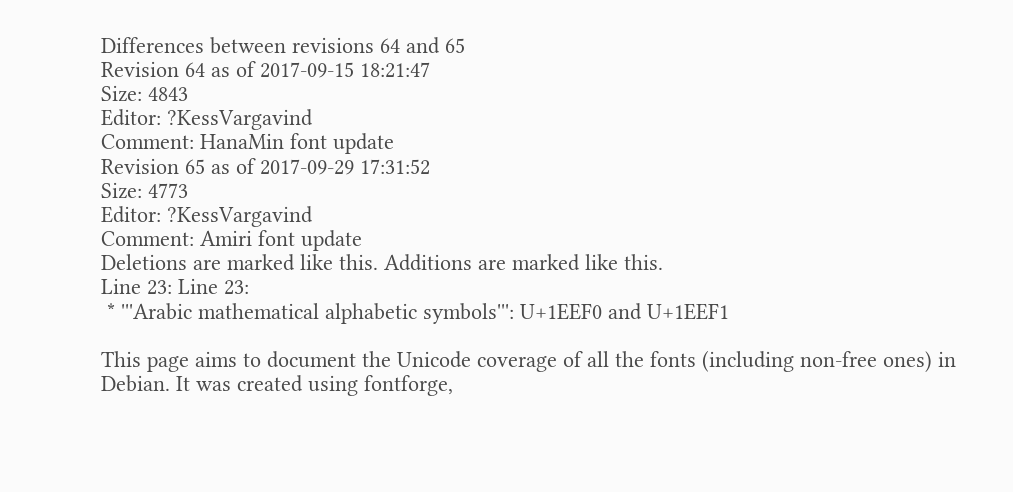Differences between revisions 64 and 65
Revision 64 as of 2017-09-15 18:21:47
Size: 4843
Editor: ?KessVargavind
Comment: HanaMin font update
Revision 65 as of 2017-09-29 17:31:52
Size: 4773
Editor: ?KessVargavind
Comment: Amiri font update
Deletions are marked like this. Additions are marked like this.
Line 23: Line 23:
 * '''Arabic mathematical alphabetic symbols''': U+1EEF0 and U+1EEF1

This page aims to document the Unicode coverage of all the fonts (including non-free ones) in Debian. It was created using fontforge,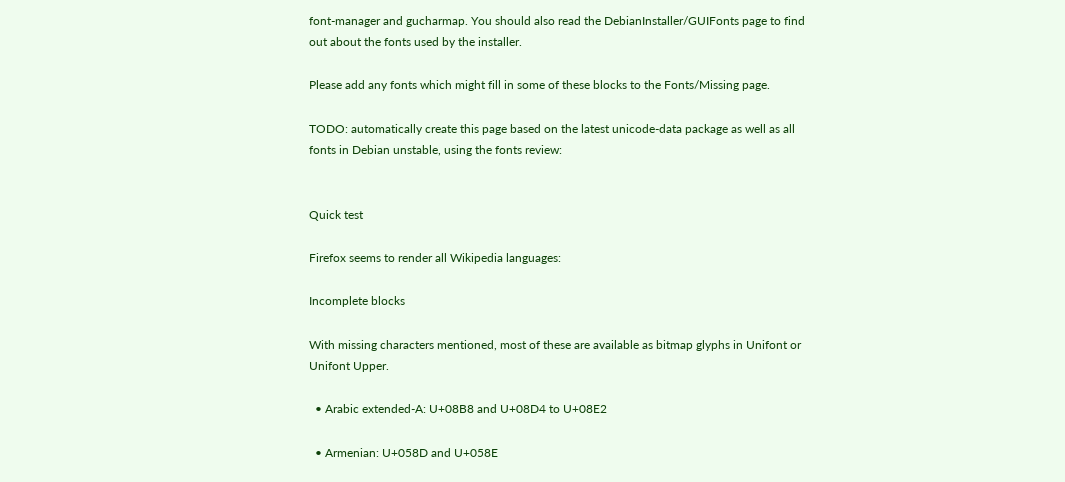font-manager and gucharmap. You should also read the DebianInstaller/GUIFonts page to find out about the fonts used by the installer.

Please add any fonts which might fill in some of these blocks to the Fonts/Missing page.

TODO: automatically create this page based on the latest unicode-data package as well as all fonts in Debian unstable, using the fonts review:


Quick test

Firefox seems to render all Wikipedia languages:

Incomplete blocks

With missing characters mentioned, most of these are available as bitmap glyphs in Unifont or Unifont Upper.

  • Arabic extended-A: U+08B8 and U+08D4 to U+08E2

  • Armenian: U+058D and U+058E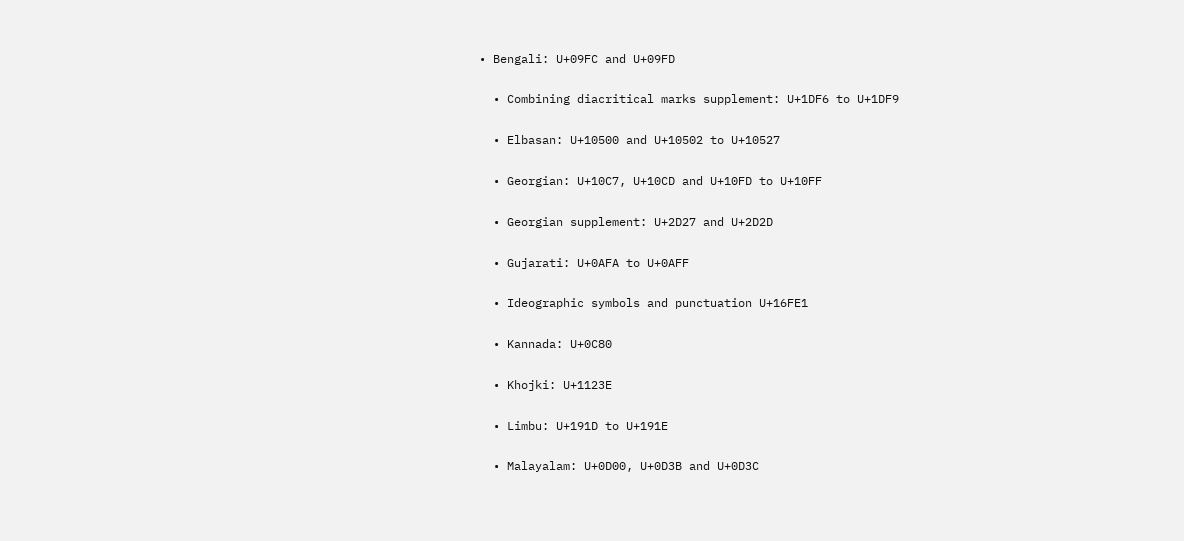• Bengali: U+09FC and U+09FD

  • Combining diacritical marks supplement: U+1DF6 to U+1DF9

  • Elbasan: U+10500 and U+10502 to U+10527

  • Georgian: U+10C7, U+10CD and U+10FD to U+10FF

  • Georgian supplement: U+2D27 and U+2D2D

  • Gujarati: U+0AFA to U+0AFF

  • Ideographic symbols and punctuation U+16FE1

  • Kannada: U+0C80

  • Khojki: U+1123E

  • Limbu: U+191D to U+191E

  • Malayalam: U+0D00, U+0D3B and U+0D3C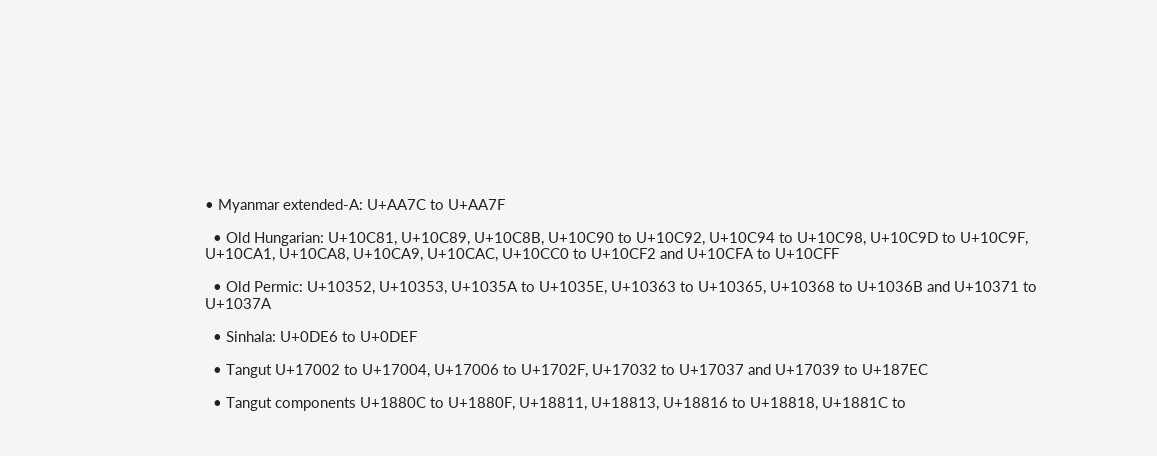• Myanmar extended-A: U+AA7C to U+AA7F

  • Old Hungarian: U+10C81, U+10C89, U+10C8B, U+10C90 to U+10C92, U+10C94 to U+10C98, U+10C9D to U+10C9F, U+10CA1, U+10CA8, U+10CA9, U+10CAC, U+10CC0 to U+10CF2 and U+10CFA to U+10CFF

  • Old Permic: U+10352, U+10353, U+1035A to U+1035E, U+10363 to U+10365, U+10368 to U+1036B and U+10371 to U+1037A

  • Sinhala: U+0DE6 to U+0DEF

  • Tangut U+17002 to U+17004, U+17006 to U+1702F, U+17032 to U+17037 and U+17039 to U+187EC

  • Tangut components U+1880C to U+1880F, U+18811, U+18813, U+18816 to U+18818, U+1881C to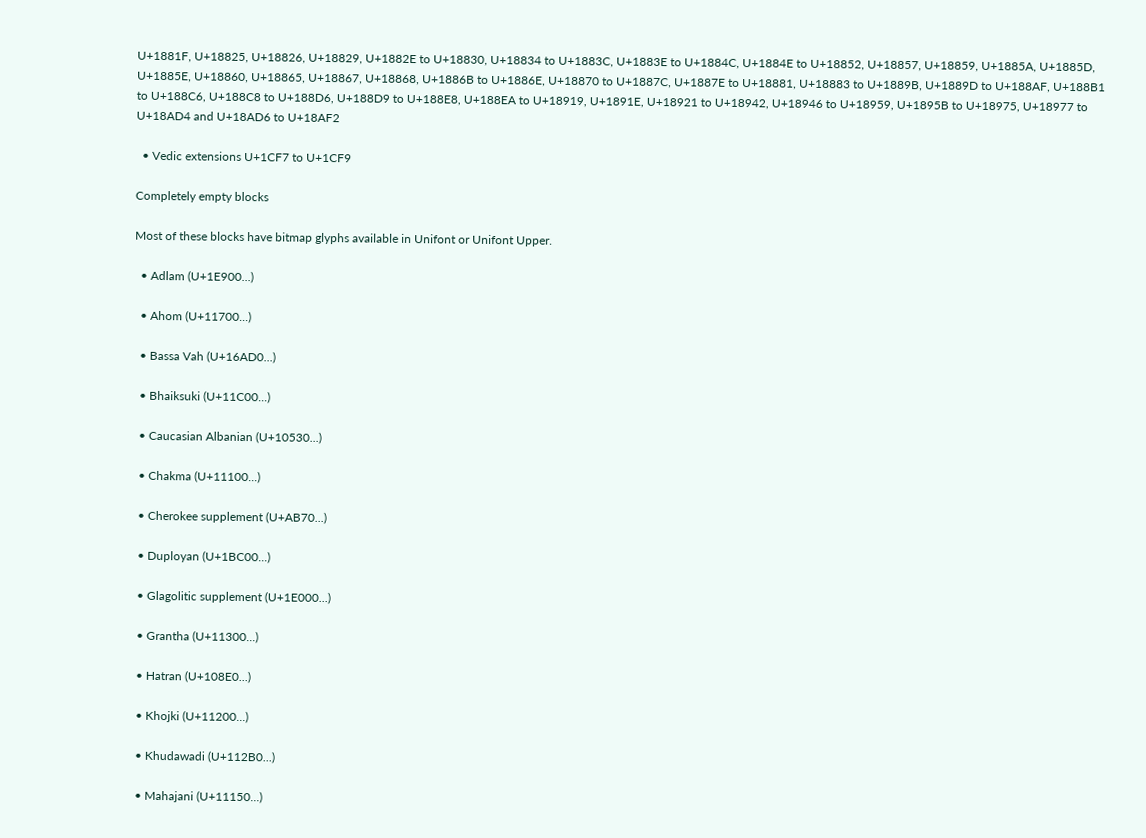U+1881F, U+18825, U+18826, U+18829, U+1882E to U+18830, U+18834 to U+1883C, U+1883E to U+1884C, U+1884E to U+18852, U+18857, U+18859, U+1885A, U+1885D, U+1885E, U+18860, U+18865, U+18867, U+18868, U+1886B to U+1886E, U+18870 to U+1887C, U+1887E to U+18881, U+18883 to U+1889B, U+1889D to U+188AF, U+188B1 to U+188C6, U+188C8 to U+188D6, U+188D9 to U+188E8, U+188EA to U+18919, U+1891E, U+18921 to U+18942, U+18946 to U+18959, U+1895B to U+18975, U+18977 to U+18AD4 and U+18AD6 to U+18AF2

  • Vedic extensions U+1CF7 to U+1CF9

Completely empty blocks

Most of these blocks have bitmap glyphs available in Unifont or Unifont Upper.

  • Adlam (U+1E900...)

  • Ahom (U+11700...)

  • Bassa Vah (U+16AD0...)

  • Bhaiksuki (U+11C00...)

  • Caucasian Albanian (U+10530...)

  • Chakma (U+11100...)

  • Cherokee supplement (U+AB70...)

  • Duployan (U+1BC00...)

  • Glagolitic supplement (U+1E000...)

  • Grantha (U+11300...)

  • Hatran (U+108E0...)

  • Khojki (U+11200...)

  • Khudawadi (U+112B0...)

  • Mahajani (U+11150...)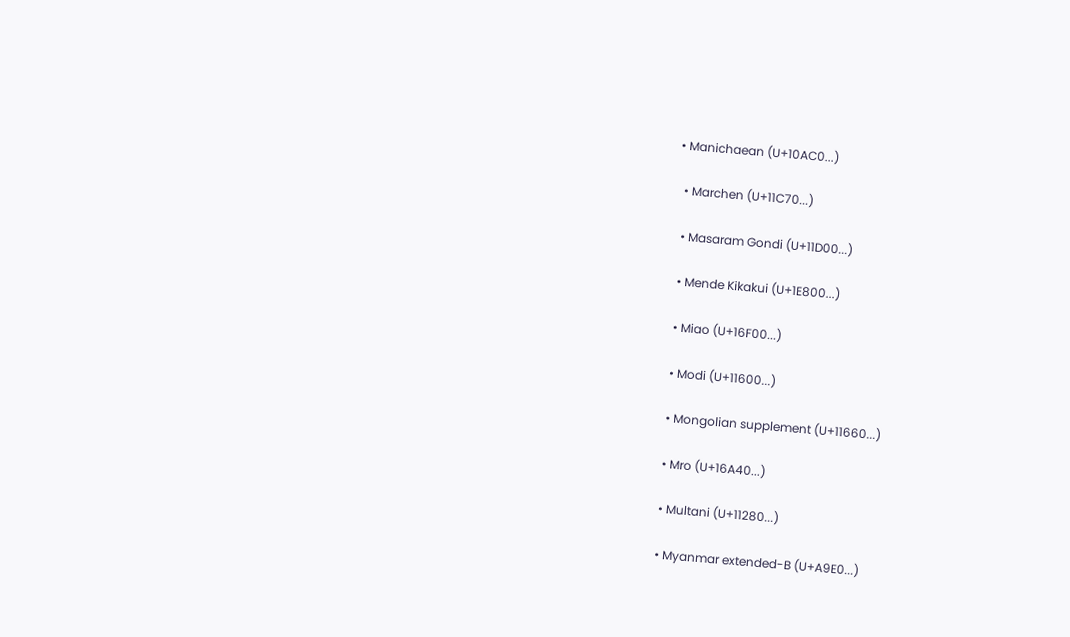• Manichaean (U+10AC0...)

  • Marchen (U+11C70...)

  • Masaram Gondi (U+11D00...)

  • Mende Kikakui (U+1E800...)

  • Miao (U+16F00...)

  • Modi (U+11600...)

  • Mongolian supplement (U+11660...)

  • Mro (U+16A40...)

  • Multani (U+11280...)

  • Myanmar extended-B (U+A9E0...)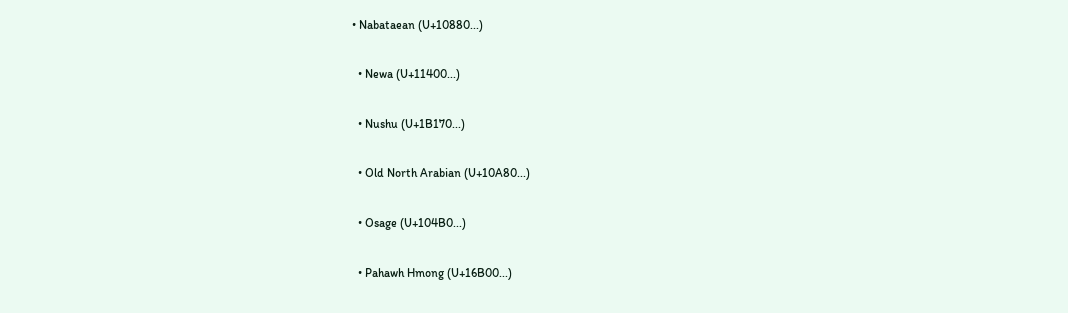• Nabataean (U+10880...)

  • Newa (U+11400...)

  • Nushu (U+1B170...)

  • Old North Arabian (U+10A80...)

  • Osage (U+104B0...)

  • Pahawh Hmong (U+16B00...)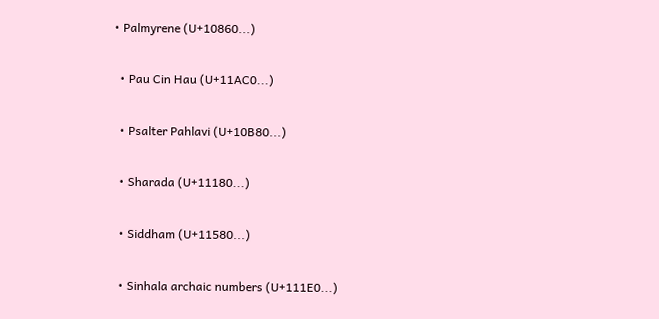• Palmyrene (U+10860...)

  • Pau Cin Hau (U+11AC0...)

  • Psalter Pahlavi (U+10B80...)

  • Sharada (U+11180...)

  • Siddham (U+11580...)

  • Sinhala archaic numbers (U+111E0...)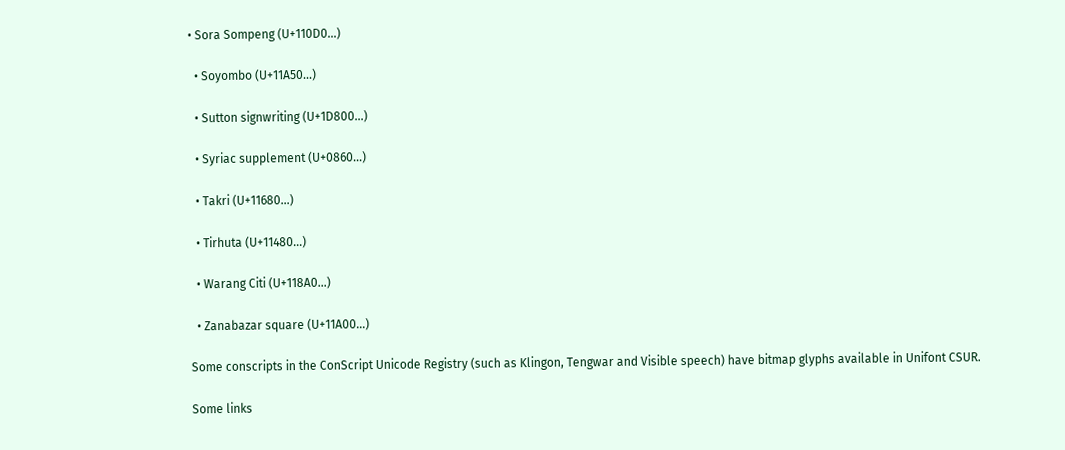• Sora Sompeng (U+110D0...)

  • Soyombo (U+11A50...)

  • Sutton signwriting (U+1D800...)

  • Syriac supplement (U+0860...)

  • Takri (U+11680...)

  • Tirhuta (U+11480...)

  • Warang Citi (U+118A0...)

  • Zanabazar square (U+11A00...)

Some conscripts in the ConScript Unicode Registry (such as Klingon, Tengwar and Visible speech) have bitmap glyphs available in Unifont CSUR.

Some links